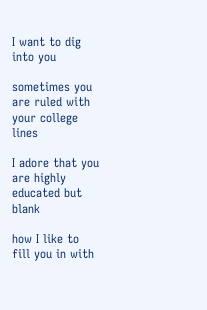I want to dig into you

sometimes you are ruled with your college lines

I adore that you are highly educated but blank

how I like to fill you in with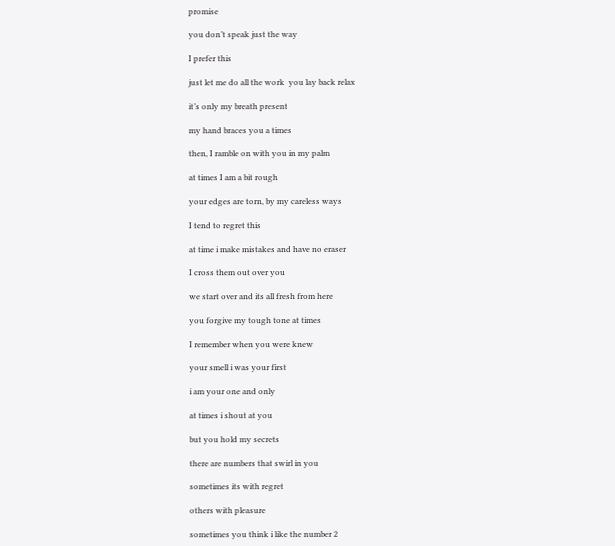promise

you don’t speak just the way

I prefer this

just let me do all the work  you lay back relax

it’s only my breath present

my hand braces you a times

then, I ramble on with you in my palm

at times I am a bit rough

your edges are torn, by my careless ways

I tend to regret this

at time i make mistakes and have no eraser

I cross them out over you

we start over and its all fresh from here

you forgive my tough tone at times

I remember when you were knew

your smell i was your first

i am your one and only

at times i shout at you

but you hold my secrets

there are numbers that swirl in you

sometimes its with regret

others with pleasure

sometimes you think i like the number 2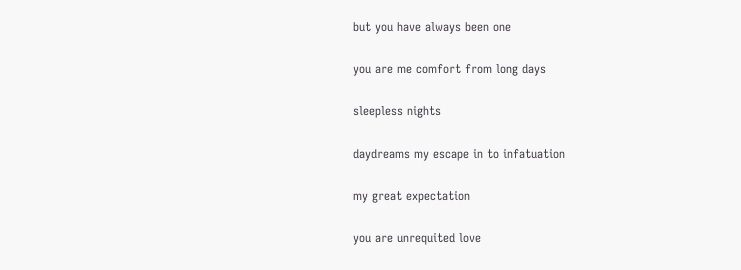but you have always been one

you are me comfort from long days

sleepless nights

daydreams my escape in to infatuation

my great expectation

you are unrequited love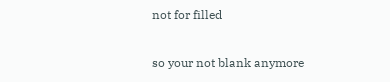not for filled

so your not blank anymore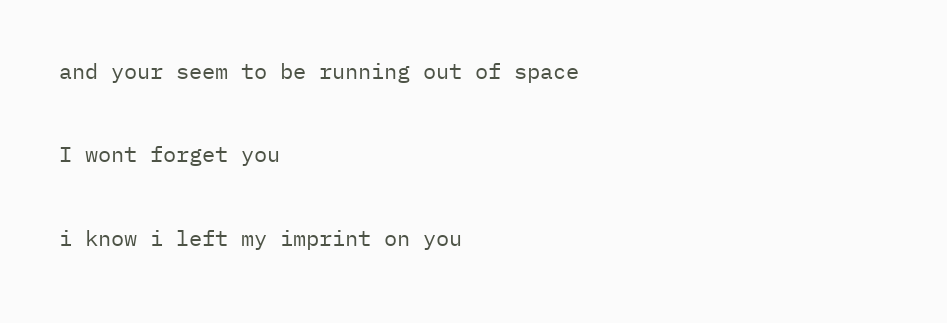and your seem to be running out of space

I wont forget you

i know i left my imprint on you